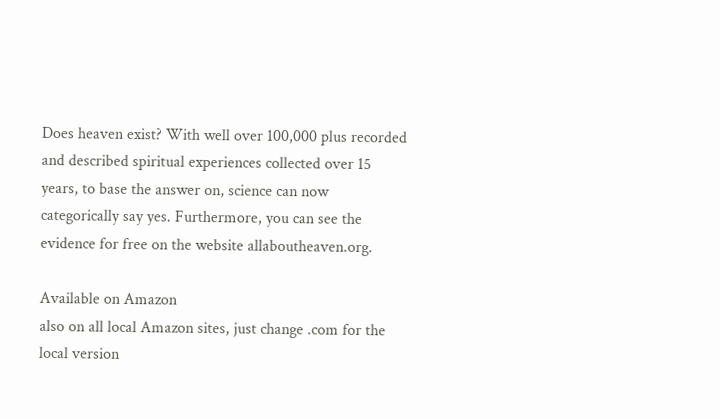Does heaven exist? With well over 100,000 plus recorded and described spiritual experiences collected over 15 years, to base the answer on, science can now categorically say yes. Furthermore, you can see the evidence for free on the website allaboutheaven.org.

Available on Amazon
also on all local Amazon sites, just change .com for the local version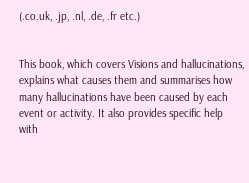(.co.uk, .jp, .nl, .de, .fr etc.)


This book, which covers Visions and hallucinations, explains what causes them and summarises how many hallucinations have been caused by each event or activity. It also provides specific help with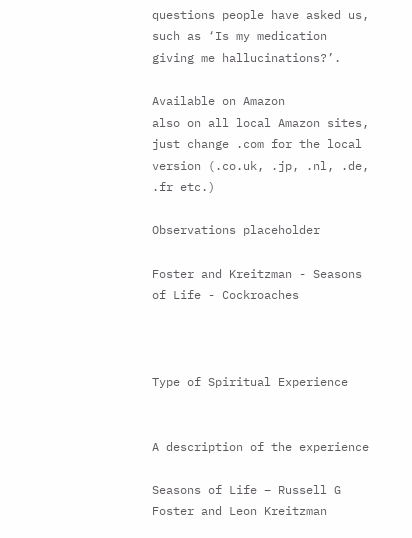questions people have asked us, such as ‘Is my medication giving me hallucinations?’.

Available on Amazon
also on all local Amazon sites, just change .com for the local version (.co.uk, .jp, .nl, .de, .fr etc.)

Observations placeholder

Foster and Kreitzman - Seasons of Life - Cockroaches



Type of Spiritual Experience


A description of the experience

Seasons of Life – Russell G Foster and Leon Kreitzman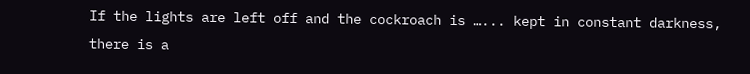If the lights are left off and the cockroach is …... kept in constant darkness, there is a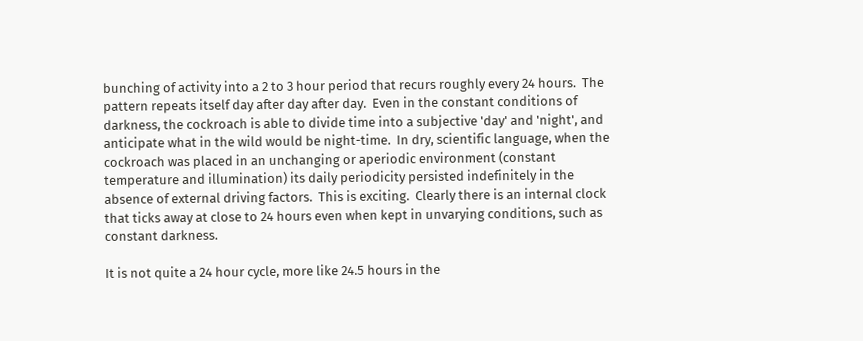bunching of activity into a 2 to 3 hour period that recurs roughly every 24 hours.  The pattern repeats itself day after day after day.  Even in the constant conditions of darkness, the cockroach is able to divide time into a subjective 'day' and 'night', and anticipate what in the wild would be night-time.  In dry, scientific language, when the cockroach was placed in an unchanging or aperiodic environment (constant temperature and illumination) its daily periodicity persisted indefinitely in the absence of external driving factors.  This is exciting.  Clearly there is an internal clock that ticks away at close to 24 hours even when kept in unvarying conditions, such as constant darkness.

It is not quite a 24 hour cycle, more like 24.5 hours in the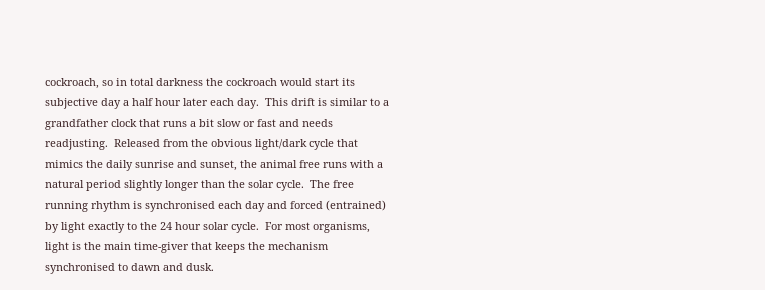cockroach, so in total darkness the cockroach would start its subjective day a half hour later each day.  This drift is similar to a grandfather clock that runs a bit slow or fast and needs readjusting.  Released from the obvious light/dark cycle that mimics the daily sunrise and sunset, the animal free runs with a natural period slightly longer than the solar cycle.  The free running rhythm is synchronised each day and forced (entrained) by light exactly to the 24 hour solar cycle.  For most organisms, light is the main time-giver that keeps the mechanism synchronised to dawn and dusk.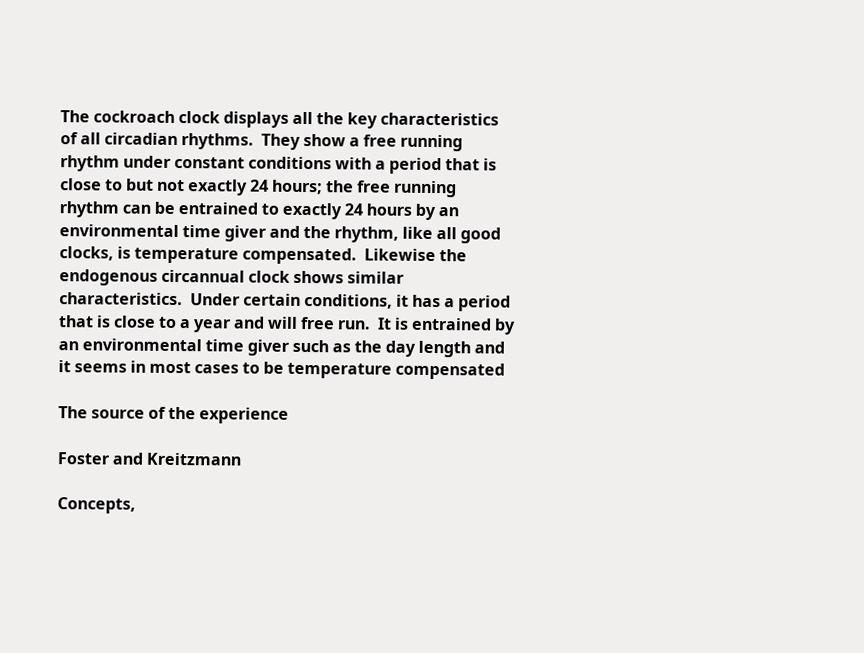The cockroach clock displays all the key characteristics of all circadian rhythms.  They show a free running rhythm under constant conditions with a period that is close to but not exactly 24 hours; the free running rhythm can be entrained to exactly 24 hours by an environmental time giver and the rhythm, like all good clocks, is temperature compensated.  Likewise the endogenous circannual clock shows similar characteristics.  Under certain conditions, it has a period that is close to a year and will free run.  It is entrained by an environmental time giver such as the day length and it seems in most cases to be temperature compensated

The source of the experience

Foster and Kreitzmann

Concepts,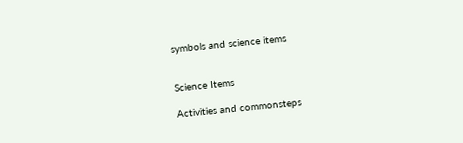symbols and science items


Science Items

Activities and commonsteps